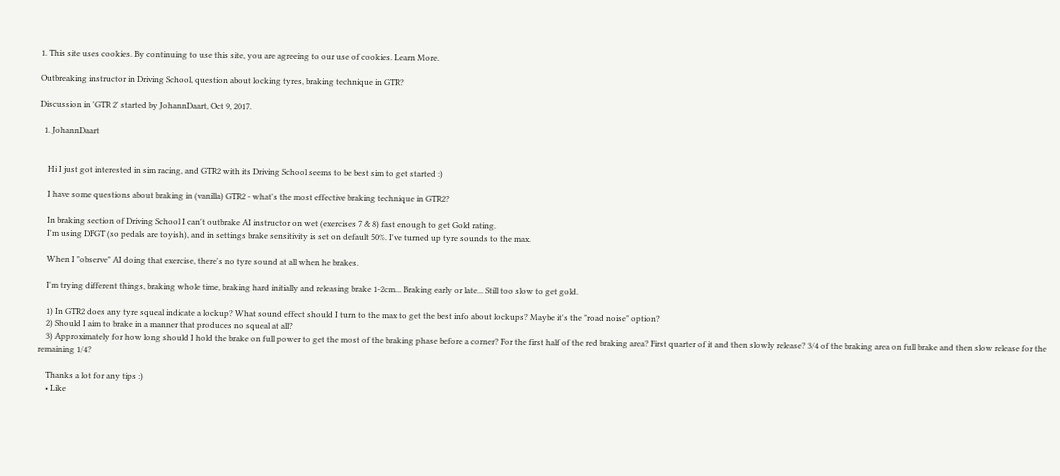1. This site uses cookies. By continuing to use this site, you are agreeing to our use of cookies. Learn More.

Outbreaking instructor in Driving School, question about locking tyres, braking technique in GTR?

Discussion in 'GTR 2' started by JohannDaart, Oct 9, 2017.

  1. JohannDaart


    Hi I just got interested in sim racing, and GTR2 with its Driving School seems to be best sim to get started :)

    I have some questions about braking in (vanilla) GTR2 - what's the most effective braking technique in GTR2?

    In braking section of Driving School I can't outbrake AI instructor on wet (exercises 7 & 8) fast enough to get Gold rating.
    I'm using DFGT (so pedals are toyish), and in settings brake sensitivity is set on default 50%. I've turned up tyre sounds to the max.

    When I "observe" AI doing that exercise, there's no tyre sound at all when he brakes.

    I'm trying different things, braking whole time, braking hard initially and releasing brake 1-2cm... Braking early or late... Still too slow to get gold.

    1) In GTR2 does any tyre squeal indicate a lockup? What sound effect should I turn to the max to get the best info about lockups? Maybe it's the "road noise" option?
    2) Should I aim to brake in a manner that produces no squeal at all?
    3) Approximately for how long should I hold the brake on full power to get the most of the braking phase before a corner? For the first half of the red braking area? First quarter of it and then slowly release? 3/4 of the braking area on full brake and then slow release for the remaining 1/4?

    Thanks a lot for any tips :)
    • Like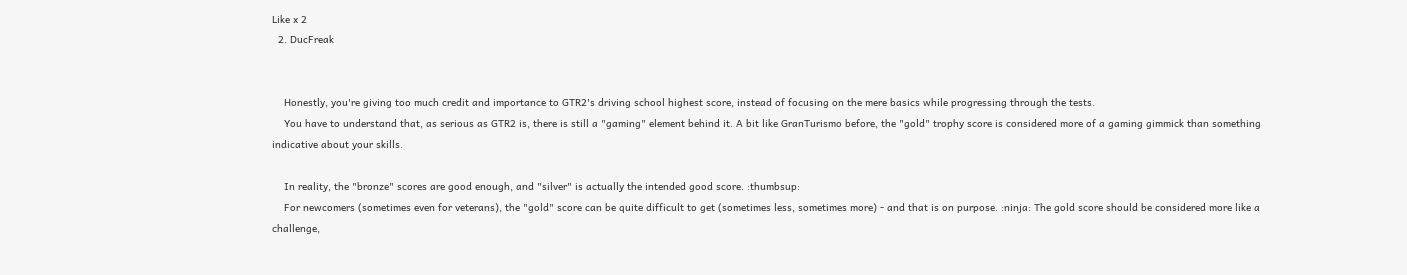Like x 2
  2. DucFreak


    Honestly, you're giving too much credit and importance to GTR2's driving school highest score, instead of focusing on the mere basics while progressing through the tests.
    You have to understand that, as serious as GTR2 is, there is still a "gaming" element behind it. A bit like GranTurismo before, the "gold" trophy score is considered more of a gaming gimmick than something indicative about your skills.

    In reality, the "bronze" scores are good enough, and "silver" is actually the intended good score. :thumbsup:
    For newcomers (sometimes even for veterans), the "gold" score can be quite difficult to get (sometimes less, sometimes more) - and that is on purpose. :ninja: The gold score should be considered more like a challenge,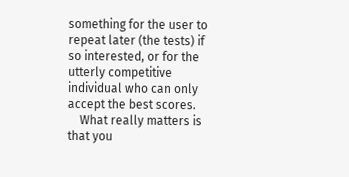something for the user to repeat later (the tests) if so interested, or for the utterly competitive individual who can only accept the best scores.
    What really matters is that you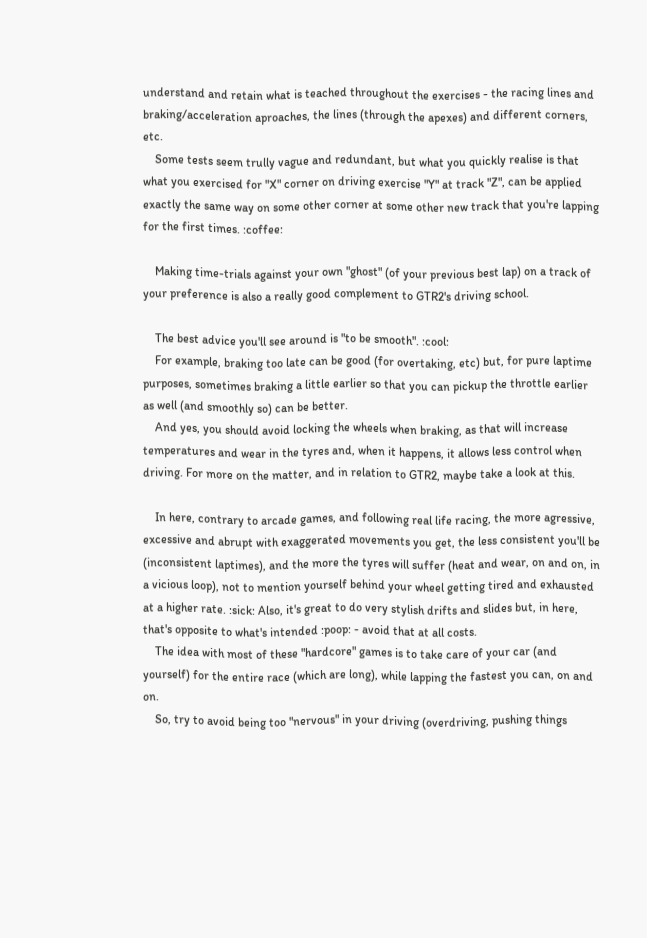understand and retain what is teached throughout the exercises - the racing lines and braking/acceleration aproaches, the lines (through the apexes) and different corners, etc.
    Some tests seem trully vague and redundant, but what you quickly realise is that what you exercised for "X" corner on driving exercise "Y" at track "Z", can be applied exactly the same way on some other corner at some other new track that you're lapping for the first times. :coffee:

    Making time-trials against your own "ghost" (of your previous best lap) on a track of your preference is also a really good complement to GTR2's driving school.

    The best advice you'll see around is "to be smooth". :cool:
    For example, braking too late can be good (for overtaking, etc) but, for pure laptime purposes, sometimes braking a little earlier so that you can pickup the throttle earlier as well (and smoothly so) can be better.
    And yes, you should avoid locking the wheels when braking, as that will increase temperatures and wear in the tyres and, when it happens, it allows less control when driving. For more on the matter, and in relation to GTR2, maybe take a look at this.

    In here, contrary to arcade games, and following real life racing, the more agressive, excessive and abrupt with exaggerated movements you get, the less consistent you'll be (inconsistent laptimes), and the more the tyres will suffer (heat and wear, on and on, in a vicious loop), not to mention yourself behind your wheel getting tired and exhausted at a higher rate. :sick: Also, it's great to do very stylish drifts and slides but, in here, that's opposite to what's intended :poop: - avoid that at all costs.
    The idea with most of these "hardcore" games is to take care of your car (and yourself) for the entire race (which are long), while lapping the fastest you can, on and on.
    So, try to avoid being too "nervous" in your driving (overdriving, pushing things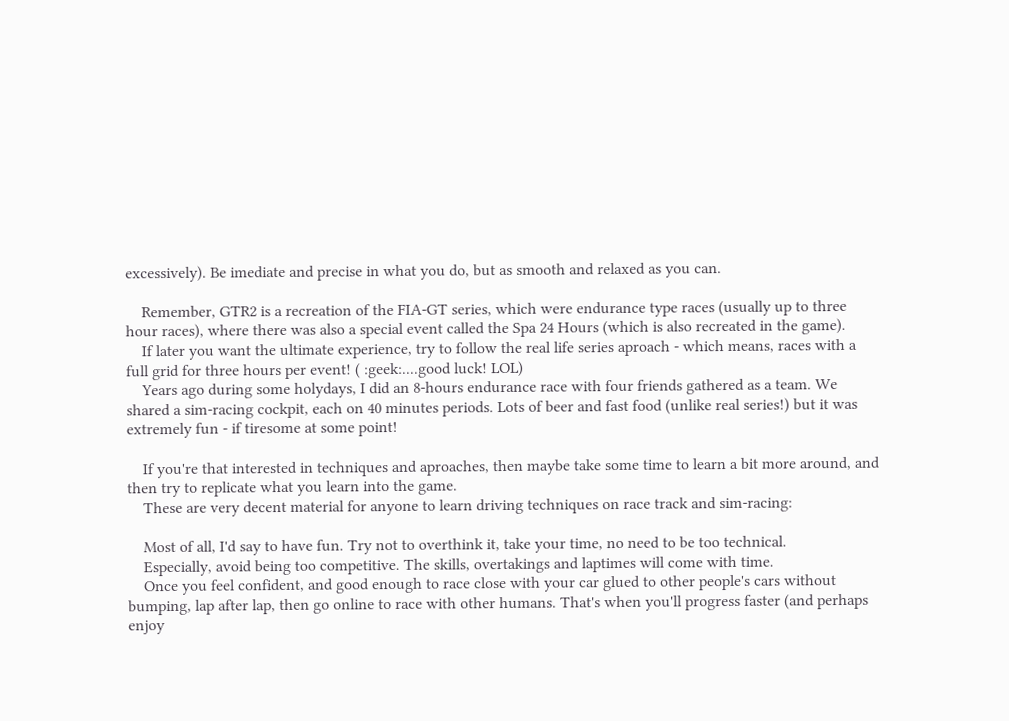excessively). Be imediate and precise in what you do, but as smooth and relaxed as you can.

    Remember, GTR2 is a recreation of the FIA-GT series, which were endurance type races (usually up to three hour races), where there was also a special event called the Spa 24 Hours (which is also recreated in the game).
    If later you want the ultimate experience, try to follow the real life series aproach - which means, races with a full grid for three hours per event! ( :geek:....good luck! LOL)
    Years ago during some holydays, I did an 8-hours endurance race with four friends gathered as a team. We shared a sim-racing cockpit, each on 40 minutes periods. Lots of beer and fast food (unlike real series!) but it was extremely fun - if tiresome at some point!

    If you're that interested in techniques and aproaches, then maybe take some time to learn a bit more around, and then try to replicate what you learn into the game.
    These are very decent material for anyone to learn driving techniques on race track and sim-racing:

    Most of all, I'd say to have fun. Try not to overthink it, take your time, no need to be too technical.
    Especially, avoid being too competitive. The skills, overtakings and laptimes will come with time.
    Once you feel confident, and good enough to race close with your car glued to other people's cars without bumping, lap after lap, then go online to race with other humans. That's when you'll progress faster (and perhaps enjoy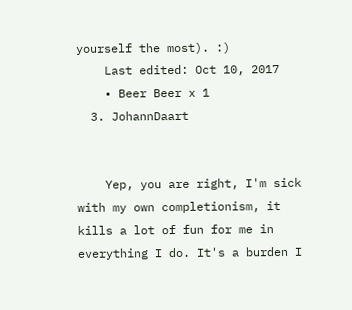yourself the most). :)
    Last edited: Oct 10, 2017
    • Beer Beer x 1
  3. JohannDaart


    Yep, you are right, I'm sick with my own completionism, it kills a lot of fun for me in everything I do. It's a burden I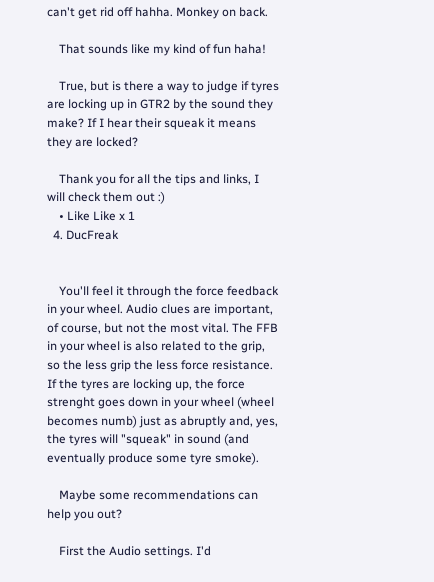can't get rid off hahha. Monkey on back.

    That sounds like my kind of fun haha!

    True, but is there a way to judge if tyres are locking up in GTR2 by the sound they make? If I hear their squeak it means they are locked?

    Thank you for all the tips and links, I will check them out :)
    • Like Like x 1
  4. DucFreak


    You'll feel it through the force feedback in your wheel. Audio clues are important, of course, but not the most vital. The FFB in your wheel is also related to the grip, so the less grip the less force resistance. If the tyres are locking up, the force strenght goes down in your wheel (wheel becomes numb) just as abruptly and, yes, the tyres will "squeak" in sound (and eventually produce some tyre smoke).

    Maybe some recommendations can help you out?

    First the Audio settings. I'd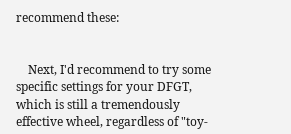recommend these:


    Next, I'd recommend to try some specific settings for your DFGT, which is still a tremendously effective wheel, regardless of "toy-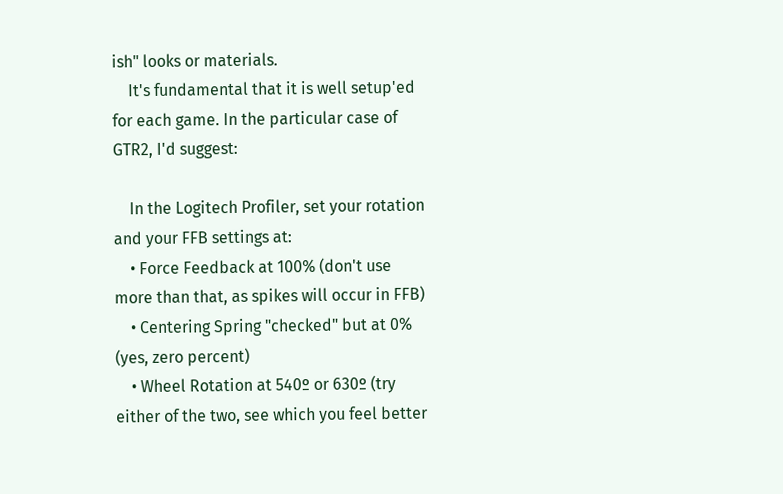ish" looks or materials.
    It's fundamental that it is well setup'ed for each game. In the particular case of GTR2, I'd suggest:

    In the Logitech Profiler, set your rotation and your FFB settings at:
    • Force Feedback at 100% (don't use more than that, as spikes will occur in FFB)
    • Centering Spring "checked" but at 0% (yes, zero percent)
    • Wheel Rotation at 540º or 630º (try either of the two, see which you feel better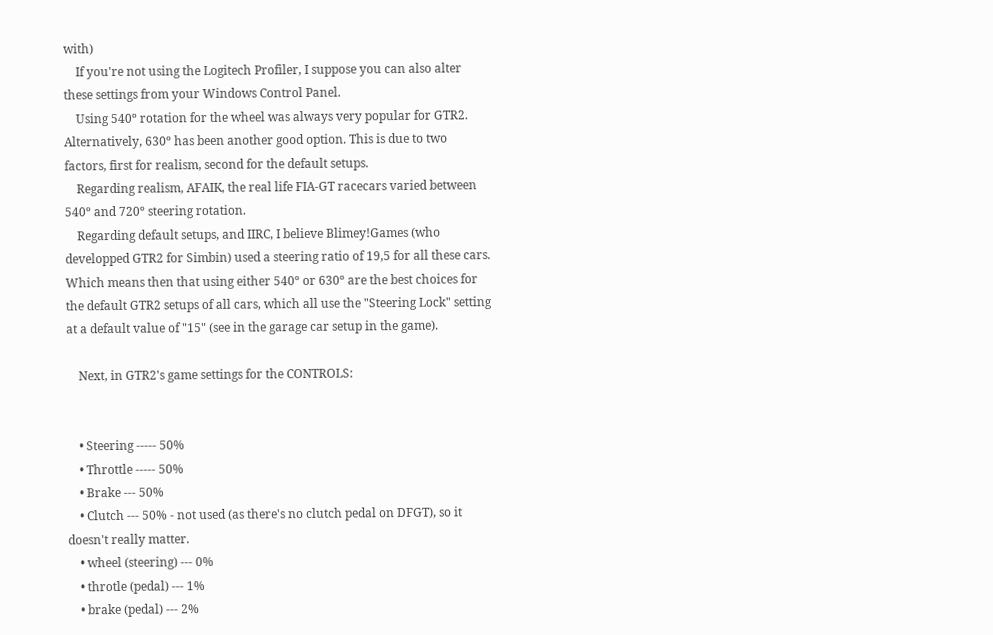with)
    If you're not using the Logitech Profiler, I suppose you can also alter these settings from your Windows Control Panel.
    Using 540º rotation for the wheel was always very popular for GTR2. Alternatively, 630º has been another good option. This is due to two factors, first for realism, second for the default setups.
    Regarding realism, AFAIK, the real life FIA-GT racecars varied between 540º and 720º steering rotation.
    Regarding default setups, and IIRC, I believe Blimey!Games (who developped GTR2 for Simbin) used a steering ratio of 19,5 for all these cars. Which means then that using either 540º or 630º are the best choices for the default GTR2 setups of all cars, which all use the "Steering Lock" setting at a default value of "15" (see in the garage car setup in the game).

    Next, in GTR2's game settings for the CONTROLS:


    • Steering ----- 50%
    • Throttle ----- 50%
    • Brake --- 50%
    • Clutch --- 50% - not used (as there's no clutch pedal on DFGT), so it doesn't really matter.
    • wheel (steering) --- 0%
    • throtle (pedal) --- 1%
    • brake (pedal) --- 2%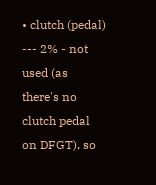• clutch (pedal) --- 2% - not used (as there's no clutch pedal on DFGT), so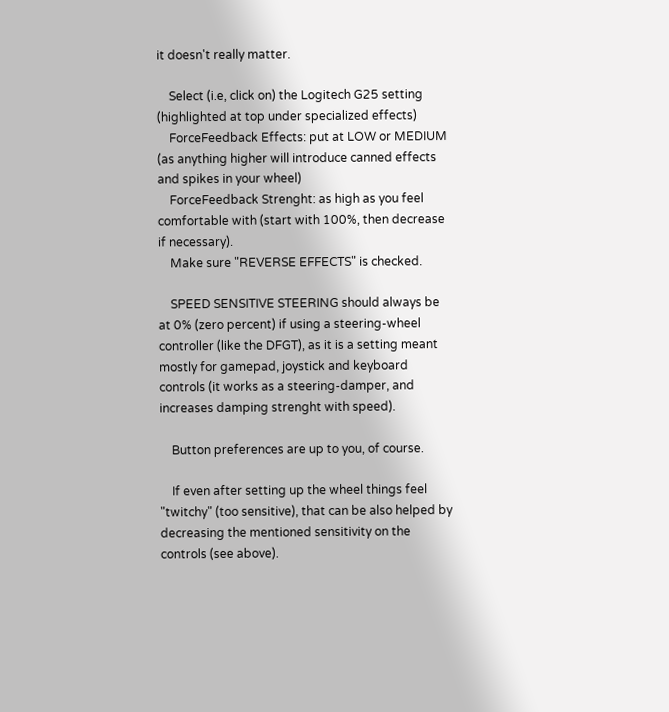it doesn't really matter.

    Select (i.e, click on) the Logitech G25 setting (highlighted at top under specialized effects)
    ForceFeedback Effects: put at LOW or MEDIUM (as anything higher will introduce canned effects and spikes in your wheel)
    ForceFeedback Strenght: as high as you feel comfortable with (start with 100%, then decrease if necessary).
    Make sure "REVERSE EFFECTS" is checked.

    SPEED SENSITIVE STEERING should always be at 0% (zero percent) if using a steering-wheel controller (like the DFGT), as it is a setting meant mostly for gamepad, joystick and keyboard controls (it works as a steering-damper, and increases damping strenght with speed).

    Button preferences are up to you, of course.

    If even after setting up the wheel things feel "twitchy" (too sensitive), that can be also helped by decreasing the mentioned sensitivity on the controls (see above).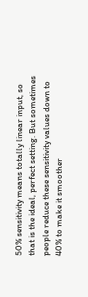50% sensitivity means totally linear input, so that is the ideal, perfect setting. But sometimes people reduce these sensitivity values down to 40% to make it smoother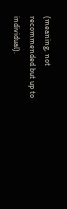(meaning, not recommended but up to individual).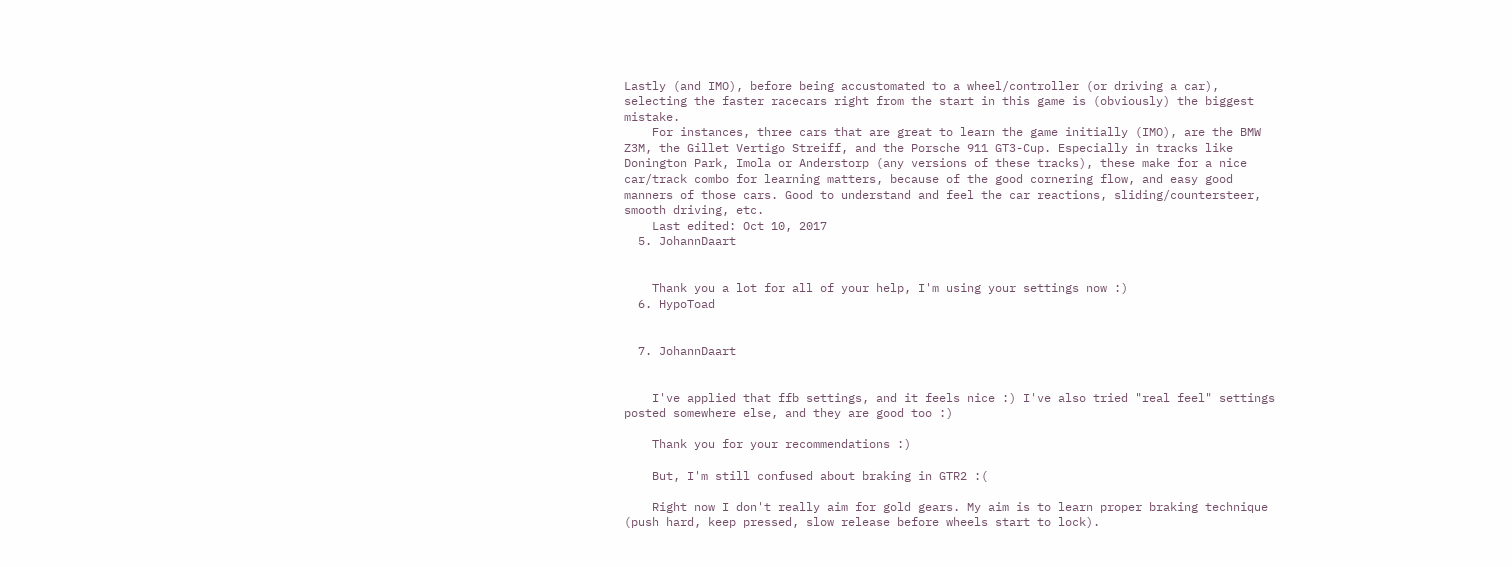Lastly (and IMO), before being accustomated to a wheel/controller (or driving a car), selecting the faster racecars right from the start in this game is (obviously) the biggest mistake.
    For instances, three cars that are great to learn the game initially (IMO), are the BMW Z3M, the Gillet Vertigo Streiff, and the Porsche 911 GT3-Cup. Especially in tracks like Donington Park, Imola or Anderstorp (any versions of these tracks), these make for a nice car/track combo for learning matters, because of the good cornering flow, and easy good manners of those cars. Good to understand and feel the car reactions, sliding/countersteer, smooth driving, etc.
    Last edited: Oct 10, 2017
  5. JohannDaart


    Thank you a lot for all of your help, I'm using your settings now :)
  6. HypoToad


  7. JohannDaart


    I've applied that ffb settings, and it feels nice :) I've also tried "real feel" settings posted somewhere else, and they are good too :)

    Thank you for your recommendations :)

    But, I'm still confused about braking in GTR2 :(

    Right now I don't really aim for gold gears. My aim is to learn proper braking technique (push hard, keep pressed, slow release before wheels start to lock).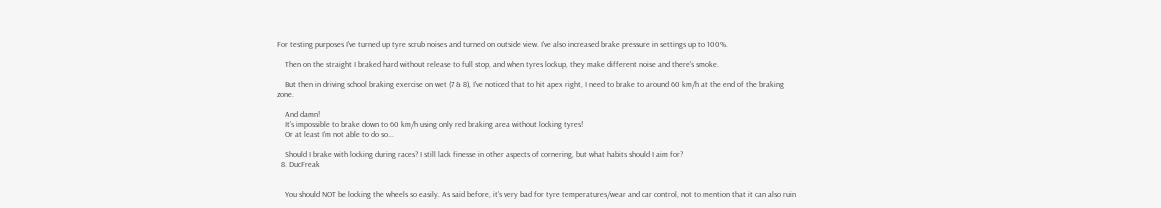For testing purposes I've turned up tyre scrub noises and turned on outside view. I've also increased brake pressure in settings up to 100%.

    Then on the straight I braked hard without release to full stop, and when tyres lockup, they make different noise and there's smoke.

    But then in driving school braking exercise on wet (7 & 8), I've noticed that to hit apex right, I need to brake to around 60 km/h at the end of the braking zone.

    And damn!
    It's impossible to brake down to 60 km/h using only red braking area without locking tyres!
    Or at least I'm not able to do so...

    Should I brake with locking during races? I still lack finesse in other aspects of cornering, but what habits should I aim for?
  8. DucFreak


    You should NOT be locking the wheels so easily. As said before, it's very bad for tyre temperatures/wear and car control, not to mention that it can also ruin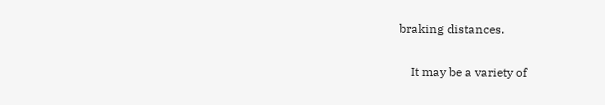braking distances.

    It may be a variety of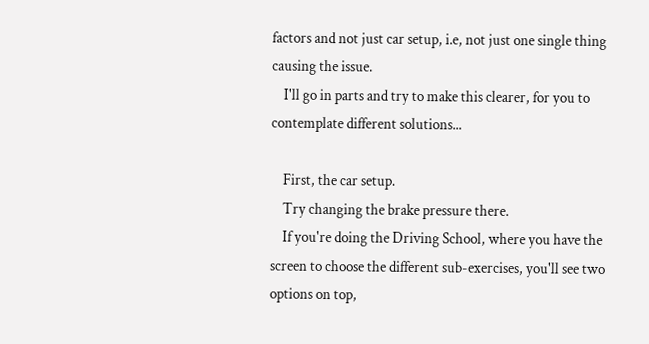factors and not just car setup, i.e, not just one single thing causing the issue.
    I'll go in parts and try to make this clearer, for you to contemplate different solutions...

    First, the car setup.
    Try changing the brake pressure there.
    If you're doing the Driving School, where you have the screen to choose the different sub-exercises, you'll see two options on top,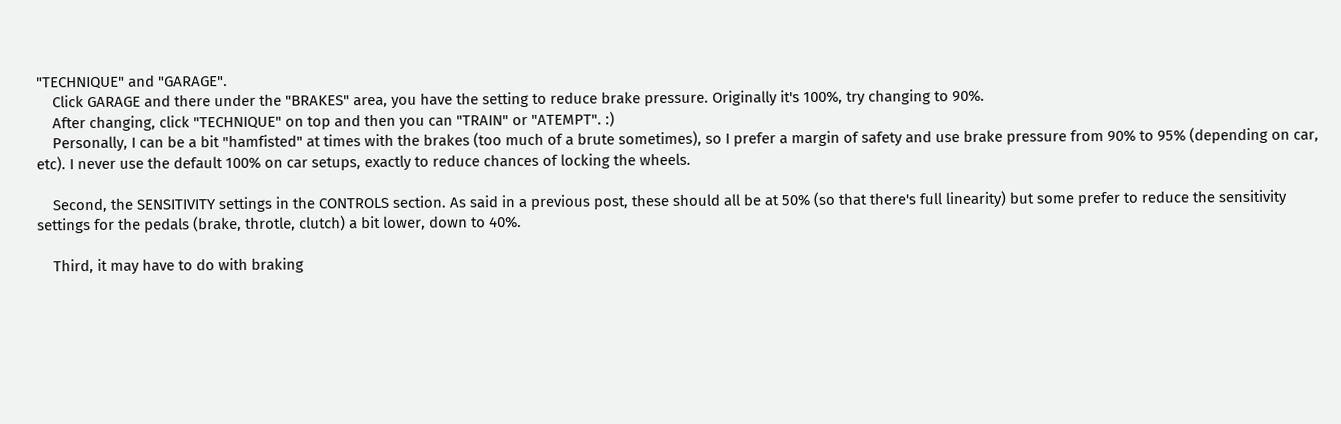"TECHNIQUE" and "GARAGE".
    Click GARAGE and there under the "BRAKES" area, you have the setting to reduce brake pressure. Originally it's 100%, try changing to 90%.
    After changing, click "TECHNIQUE" on top and then you can "TRAIN" or "ATEMPT". :)
    Personally, I can be a bit "hamfisted" at times with the brakes (too much of a brute sometimes), so I prefer a margin of safety and use brake pressure from 90% to 95% (depending on car, etc). I never use the default 100% on car setups, exactly to reduce chances of locking the wheels.

    Second, the SENSITIVITY settings in the CONTROLS section. As said in a previous post, these should all be at 50% (so that there's full linearity) but some prefer to reduce the sensitivity settings for the pedals (brake, throtle, clutch) a bit lower, down to 40%.

    Third, it may have to do with braking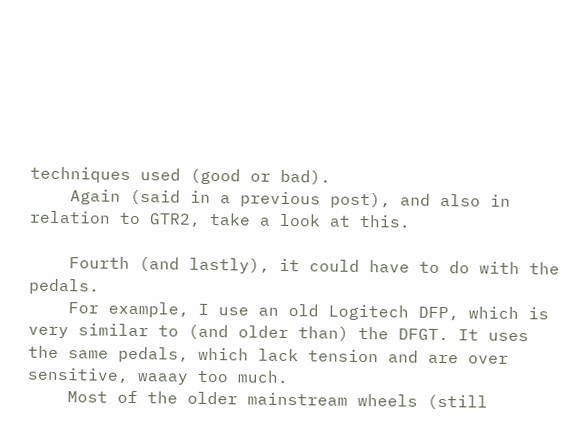techniques used (good or bad).
    Again (said in a previous post), and also in relation to GTR2, take a look at this.

    Fourth (and lastly), it could have to do with the pedals.
    For example, I use an old Logitech DFP, which is very similar to (and older than) the DFGT. It uses the same pedals, which lack tension and are over sensitive, waaay too much.
    Most of the older mainstream wheels (still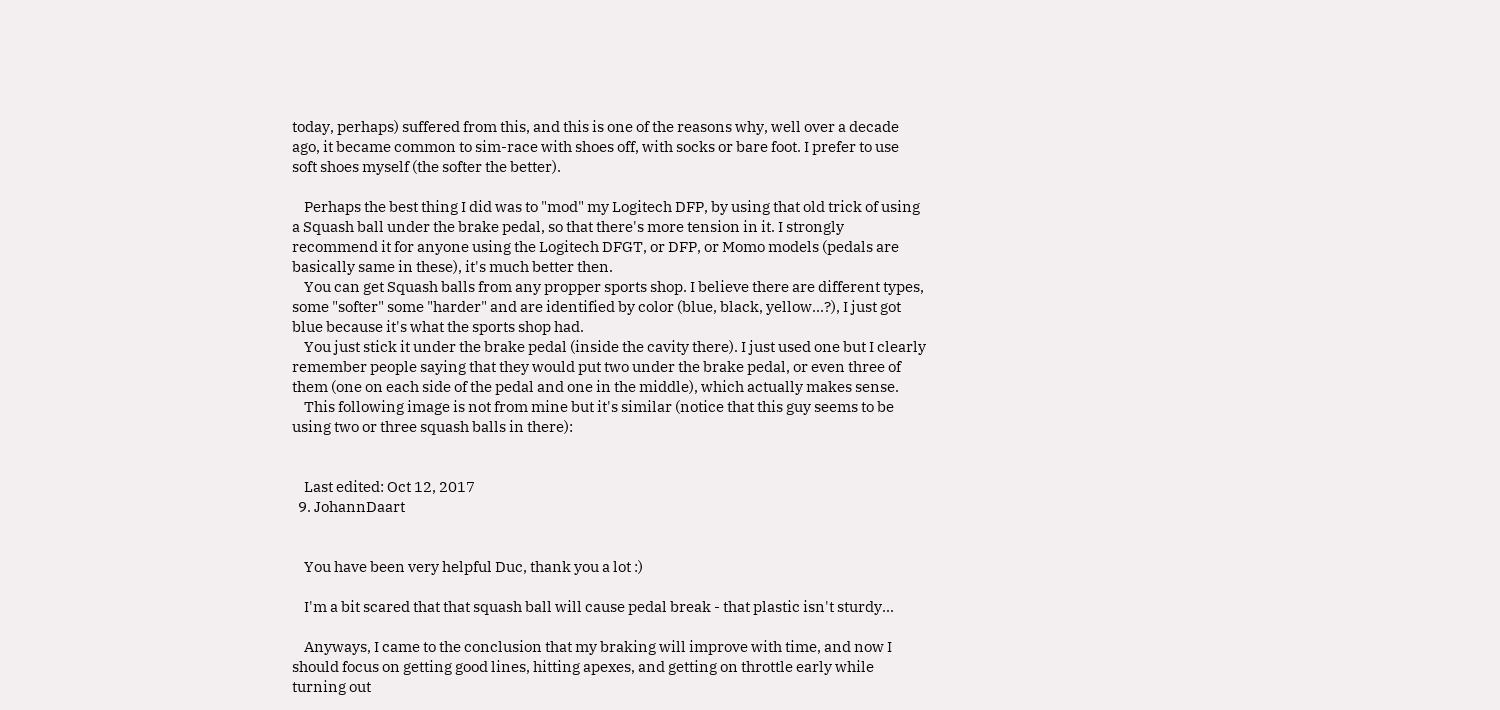today, perhaps) suffered from this, and this is one of the reasons why, well over a decade ago, it became common to sim-race with shoes off, with socks or bare foot. I prefer to use soft shoes myself (the softer the better).

    Perhaps the best thing I did was to "mod" my Logitech DFP, by using that old trick of using a Squash ball under the brake pedal, so that there's more tension in it. I strongly recommend it for anyone using the Logitech DFGT, or DFP, or Momo models (pedals are basically same in these), it's much better then.
    You can get Squash balls from any propper sports shop. I believe there are different types, some "softer" some "harder" and are identified by color (blue, black, yellow...?), I just got blue because it's what the sports shop had.
    You just stick it under the brake pedal (inside the cavity there). I just used one but I clearly remember people saying that they would put two under the brake pedal, or even three of them (one on each side of the pedal and one in the middle), which actually makes sense.
    This following image is not from mine but it's similar (notice that this guy seems to be using two or three squash balls in there):


    Last edited: Oct 12, 2017
  9. JohannDaart


    You have been very helpful Duc, thank you a lot :)

    I'm a bit scared that that squash ball will cause pedal break - that plastic isn't sturdy...

    Anyways, I came to the conclusion that my braking will improve with time, and now I should focus on getting good lines, hitting apexes, and getting on throttle early while turning out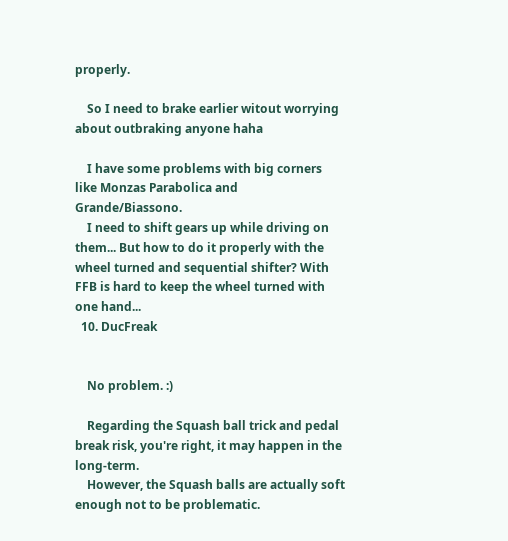properly.

    So I need to brake earlier witout worrying about outbraking anyone haha

    I have some problems with big corners like Monzas Parabolica and Grande/Biassono.
    I need to shift gears up while driving on them... But how to do it properly with the wheel turned and sequential shifter? With FFB is hard to keep the wheel turned with one hand...
  10. DucFreak


    No problem. :)

    Regarding the Squash ball trick and pedal break risk, you're right, it may happen in the long-term.
    However, the Squash balls are actually soft enough not to be problematic.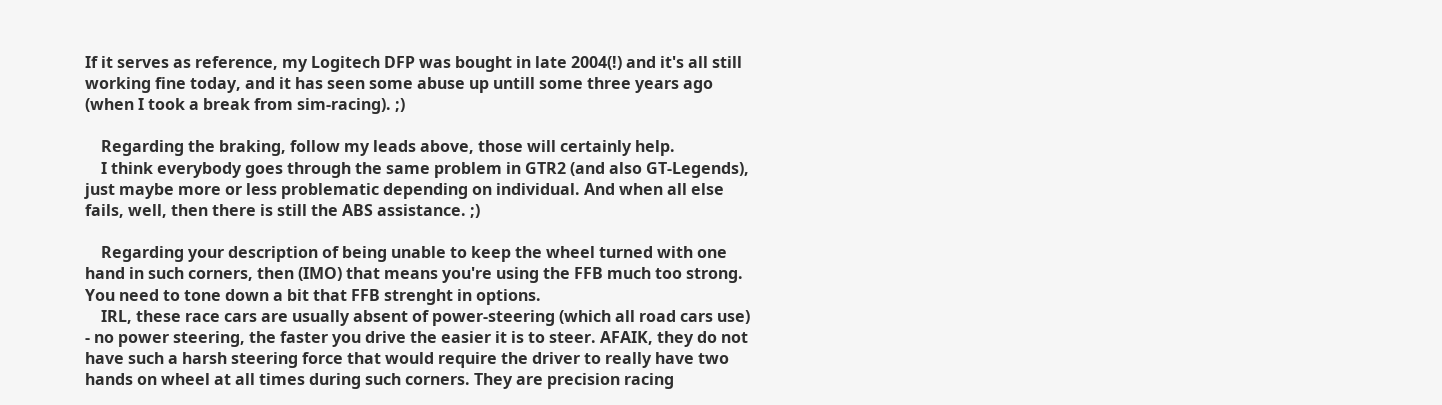If it serves as reference, my Logitech DFP was bought in late 2004(!) and it's all still working fine today, and it has seen some abuse up untill some three years ago (when I took a break from sim-racing). ;)

    Regarding the braking, follow my leads above, those will certainly help.
    I think everybody goes through the same problem in GTR2 (and also GT-Legends), just maybe more or less problematic depending on individual. And when all else fails, well, then there is still the ABS assistance. ;)

    Regarding your description of being unable to keep the wheel turned with one hand in such corners, then (IMO) that means you're using the FFB much too strong. You need to tone down a bit that FFB strenght in options.
    IRL, these race cars are usually absent of power-steering (which all road cars use) - no power steering, the faster you drive the easier it is to steer. AFAIK, they do not have such a harsh steering force that would require the driver to really have two hands on wheel at all times during such corners. They are precision racing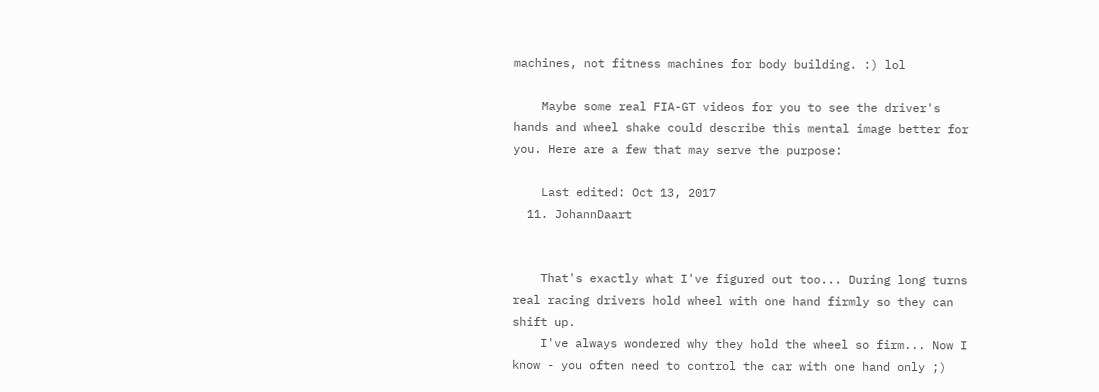machines, not fitness machines for body building. :) lol

    Maybe some real FIA-GT videos for you to see the driver's hands and wheel shake could describe this mental image better for you. Here are a few that may serve the purpose:

    Last edited: Oct 13, 2017
  11. JohannDaart


    That's exactly what I've figured out too... During long turns real racing drivers hold wheel with one hand firmly so they can shift up.
    I've always wondered why they hold the wheel so firm... Now I know - you often need to control the car with one hand only ;)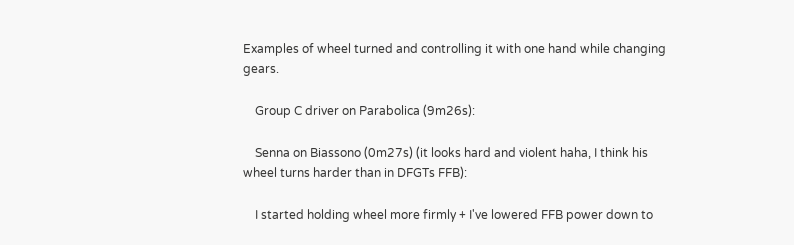Examples of wheel turned and controlling it with one hand while changing gears.

    Group C driver on Parabolica (9m26s):

    Senna on Biassono (0m27s) (it looks hard and violent haha, I think his wheel turns harder than in DFGTs FFB):

    I started holding wheel more firmly + I've lowered FFB power down to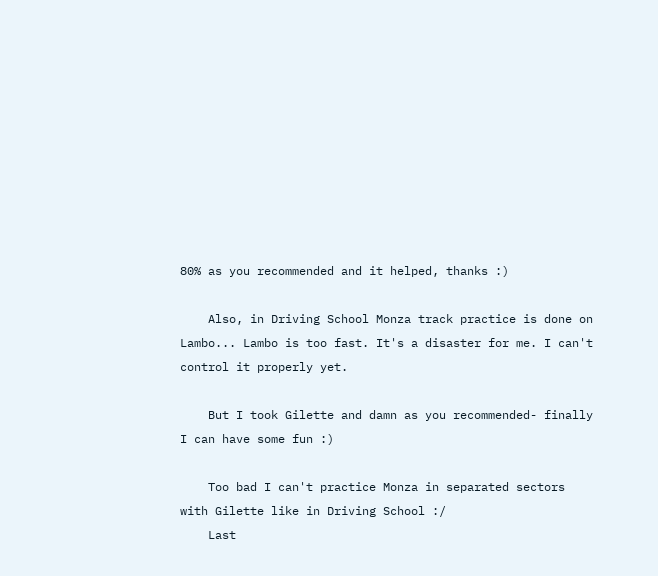80% as you recommended and it helped, thanks :)

    Also, in Driving School Monza track practice is done on Lambo... Lambo is too fast. It's a disaster for me. I can't control it properly yet.

    But I took Gilette and damn as you recommended- finally I can have some fun :)

    Too bad I can't practice Monza in separated sectors with Gilette like in Driving School :/
    Last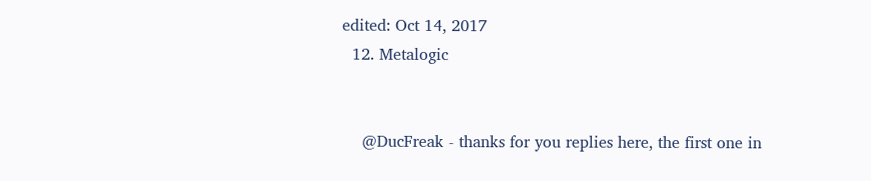edited: Oct 14, 2017
  12. Metalogic


    @DucFreak - thanks for you replies here, the first one in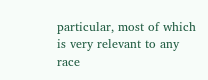particular, most of which is very relevant to any race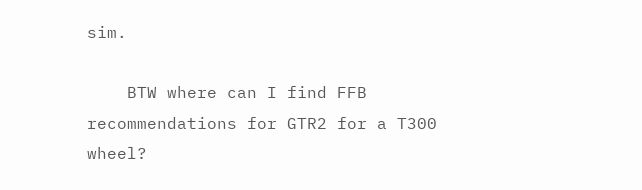sim.

    BTW where can I find FFB recommendations for GTR2 for a T300 wheel?